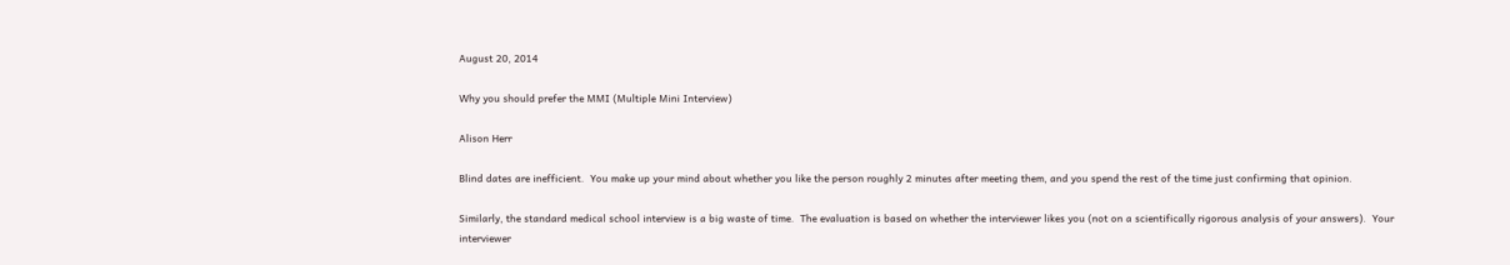August 20, 2014

Why you should prefer the MMI (Multiple Mini Interview)

Alison Herr

Blind dates are inefficient.  You make up your mind about whether you like the person roughly 2 minutes after meeting them, and you spend the rest of the time just confirming that opinion.

Similarly, the standard medical school interview is a big waste of time.  The evaluation is based on whether the interviewer likes you (not on a scientifically rigorous analysis of your answers).  Your interviewer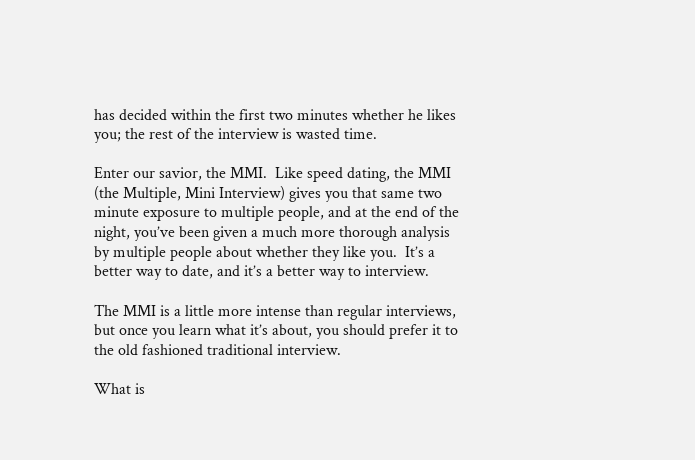has decided within the first two minutes whether he likes you; the rest of the interview is wasted time.

Enter our savior, the MMI.  Like speed dating, the MMI (the Multiple, Mini Interview) gives you that same two minute exposure to multiple people, and at the end of the night, you’ve been given a much more thorough analysis by multiple people about whether they like you.  It’s a better way to date, and it’s a better way to interview.

The MMI is a little more intense than regular interviews, but once you learn what it’s about, you should prefer it to the old fashioned traditional interview.

What is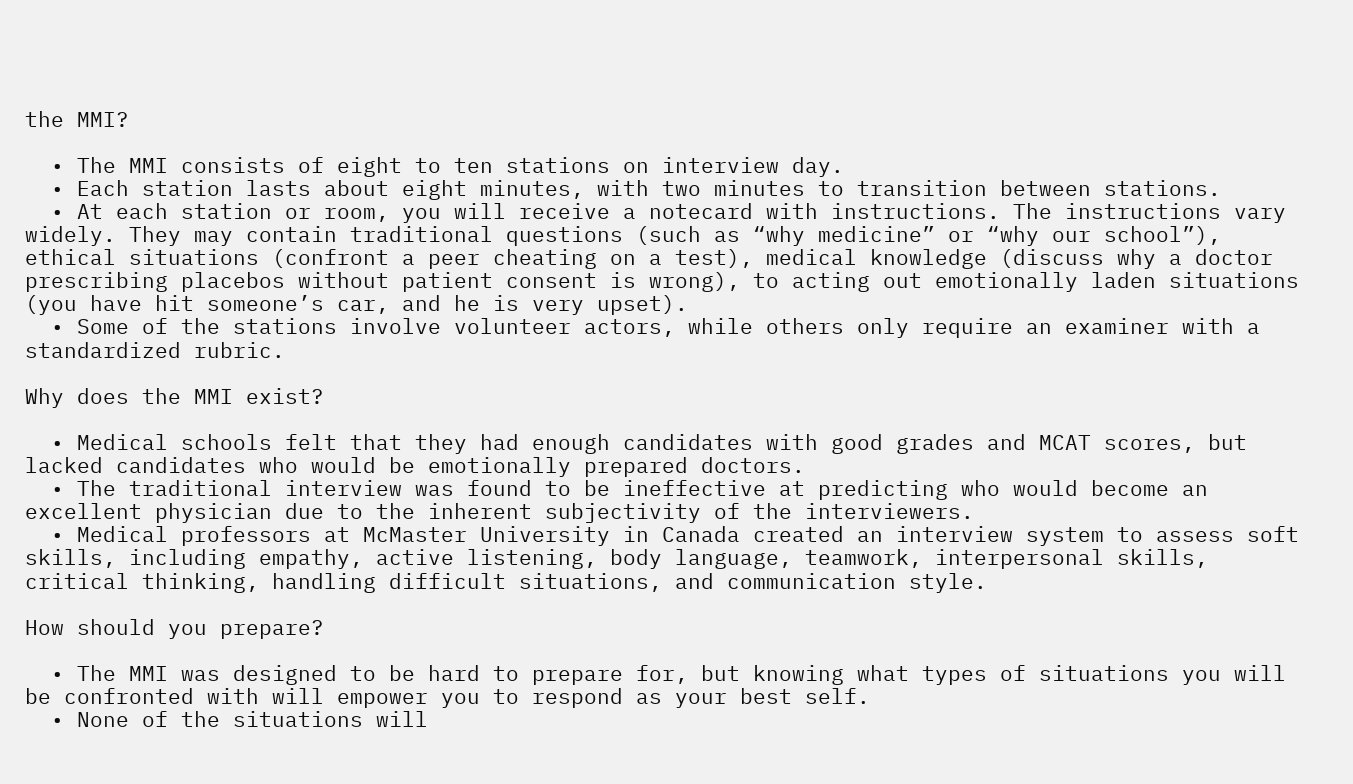the MMI?

  • The MMI consists of eight to ten stations on interview day.
  • Each station lasts about eight minutes, with two minutes to transition between stations.
  • At each station or room, you will receive a notecard with instructions. The instructions vary widely. They may contain traditional questions (such as “why medicine” or “why our school”), ethical situations (confront a peer cheating on a test), medical knowledge (discuss why a doctor prescribing placebos without patient consent is wrong), to acting out emotionally laden situations (you have hit someone’s car, and he is very upset).
  • Some of the stations involve volunteer actors, while others only require an examiner with a standardized rubric.

Why does the MMI exist?

  • Medical schools felt that they had enough candidates with good grades and MCAT scores, but lacked candidates who would be emotionally prepared doctors.
  • The traditional interview was found to be ineffective at predicting who would become an excellent physician due to the inherent subjectivity of the interviewers.
  • Medical professors at McMaster University in Canada created an interview system to assess soft skills, including empathy, active listening, body language, teamwork, interpersonal skills, critical thinking, handling difficult situations, and communication style.

How should you prepare?

  • The MMI was designed to be hard to prepare for, but knowing what types of situations you will be confronted with will empower you to respond as your best self.
  • None of the situations will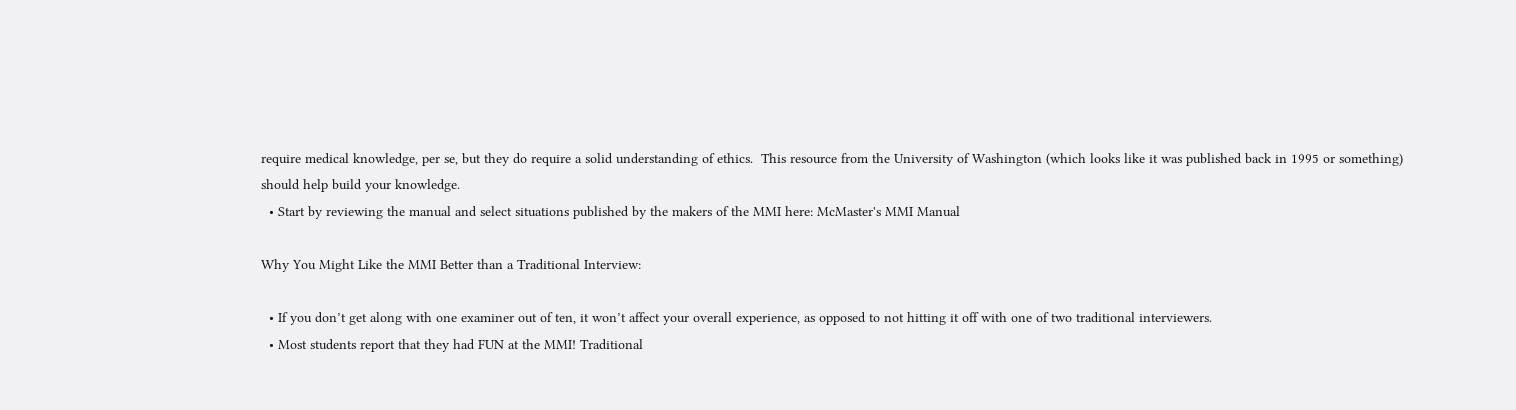require medical knowledge, per se, but they do require a solid understanding of ethics.  This resource from the University of Washington (which looks like it was published back in 1995 or something) should help build your knowledge.
  • Start by reviewing the manual and select situations published by the makers of the MMI here: McMaster's MMI Manual

Why You Might Like the MMI Better than a Traditional Interview:

  • If you don’t get along with one examiner out of ten, it won’t affect your overall experience, as opposed to not hitting it off with one of two traditional interviewers.
  • Most students report that they had FUN at the MMI! Traditional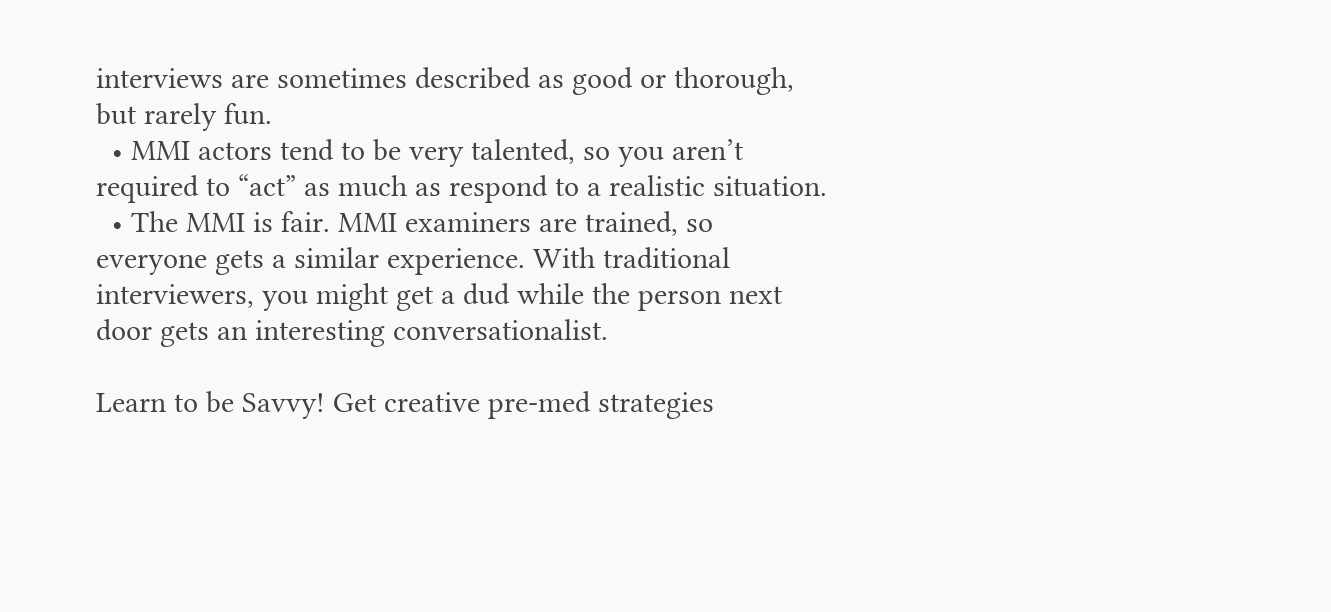interviews are sometimes described as good or thorough, but rarely fun.
  • MMI actors tend to be very talented, so you aren’t required to “act” as much as respond to a realistic situation.
  • The MMI is fair. MMI examiners are trained, so everyone gets a similar experience. With traditional interviewers, you might get a dud while the person next door gets an interesting conversationalist.

Learn to be Savvy! Get creative pre-med strategies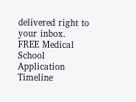delivered right to your inbox.
FREE Medical School Application Timeline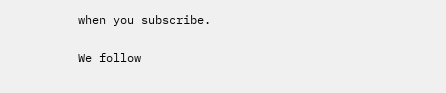when you subscribe.

We follow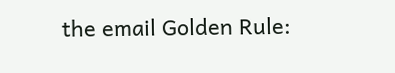the email Golden Rule: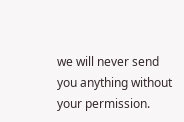we will never send you anything without your permission.